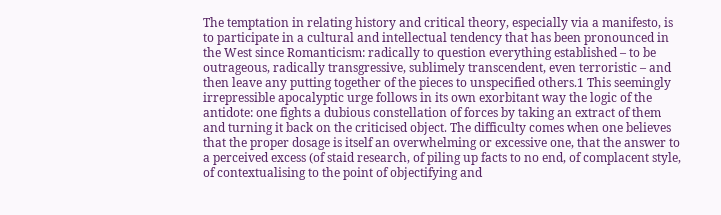The temptation in relating history and critical theory, especially via a manifesto, is to participate in a cultural and intellectual tendency that has been pronounced in the West since Romanticism: radically to question everything established – to be outrageous, radically transgressive, sublimely transcendent, even terroristic – and then leave any putting together of the pieces to unspecified others.1 This seemingly irrepressible apocalyptic urge follows in its own exorbitant way the logic of the antidote: one fights a dubious constellation of forces by taking an extract of them and turning it back on the criticised object. The difficulty comes when one believes that the proper dosage is itself an overwhelming or excessive one, that the answer to a perceived excess (of staid research, of piling up facts to no end, of complacent style, of contextualising to the point of objectifying and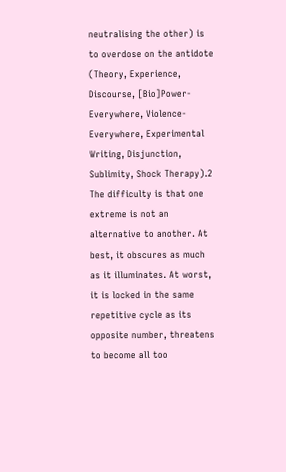neutralising the other) is to overdose on the antidote (Theory, Experience, Discourse, [Bio]Power-Everywhere, Violence-Everywhere, Experimental Writing, Disjunction, Sublimity, Shock Therapy).2 The difficulty is that one extreme is not an alternative to another. At best, it obscures as much as it illuminates. At worst, it is locked in the same repetitive cycle as its opposite number, threatens to become all too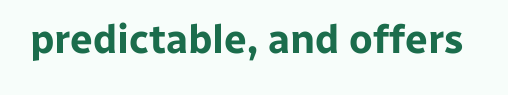predictable, and offers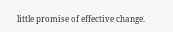little promise of effective change.